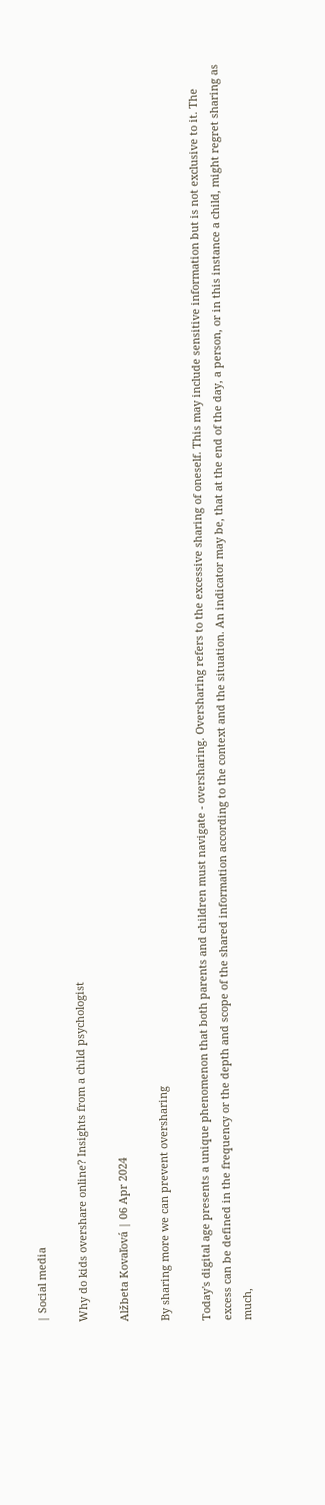| Social media

Why do kids overshare online? Insights from a child psychologist

Alžbeta Kovaľová | 06 Apr 2024

By sharing more we can prevent oversharing

Today's digital age presents a unique phenomenon that both parents and children must navigate - oversharing. Oversharing refers to the excessive sharing of oneself. This may include sensitive information but is not exclusive to it. The excess can be defined in the frequency or the depth and scope of the shared information according to the context and the situation. An indicator may be, that at the end of the day, a person, or in this instance a child, might regret sharing as much,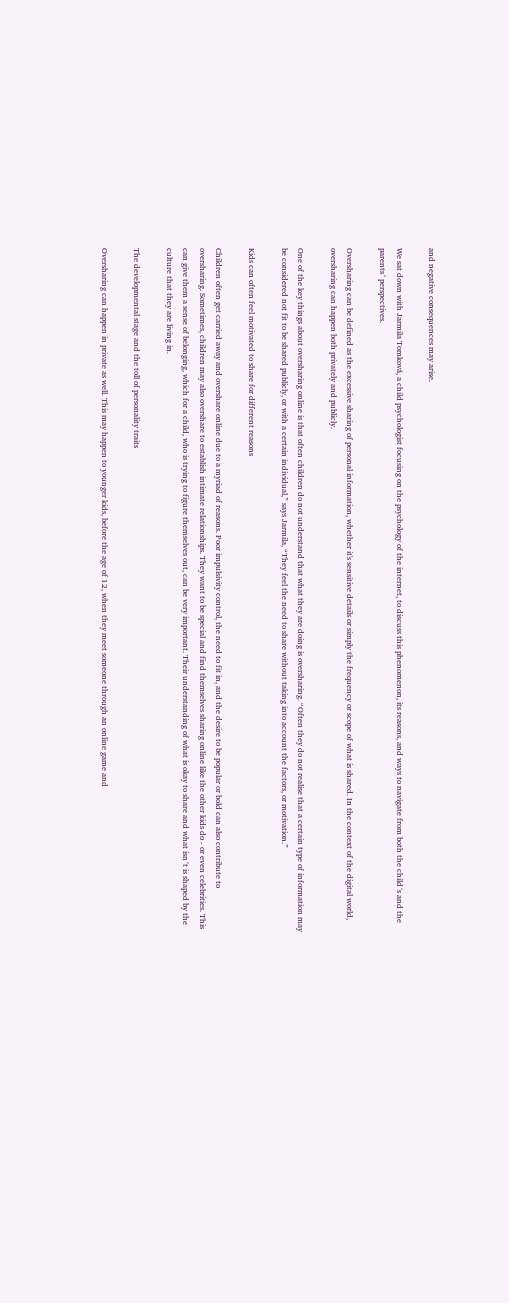and negative consequences may arise.

We sat down with Jarmila Tomková, a child psychologist focusing on the psychology of the internet, to discuss this phenomenon, its reasons, and ways to navigate from both the child´s and the parents´ perspectives.

Oversharing can be defined as the excessive sharing of personal information, whether it's sensitive details or simply the frequency or scope of what is shared. In the context of the digital world, oversharing can happen both privately and publicly.

One of the key things about oversharing online is that often children do not understand that what they are doing is oversharing. “Often they do not realise that a certain type of information may be considered not fit to be shared publicly, or with a certain individual,” says Jarmila, “They feel the need to share without taking into account the factors, or motivation.”

Kids can often feel motivated to share for different reasons

Children often get carried away and overshare online due to a myriad of reasons. Poor impulsivity control, the need to fit in, and the desire to be popular or bold can also contribute to oversharing. Sometimes, children may also overshare to establish intimate relationships. They want to be special and find themselves sharing online like the other kids do - or even celebrities. This can give them a sense of belonging, which for a child, who is trying to figure themselves out, can be very important. Their understanding of what is okay to share and what isn´t is shaped by the culture that they are living in.

The developmental stage and the toll of personality traits

Oversharing can happen in private as well. This may happen to younger kids, before the age of 12, when they meet someone through an online game and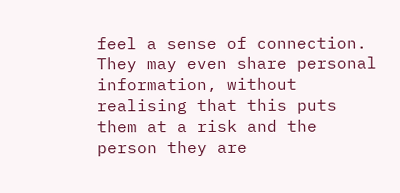feel a sense of connection. They may even share personal information, without realising that this puts them at a risk and the person they are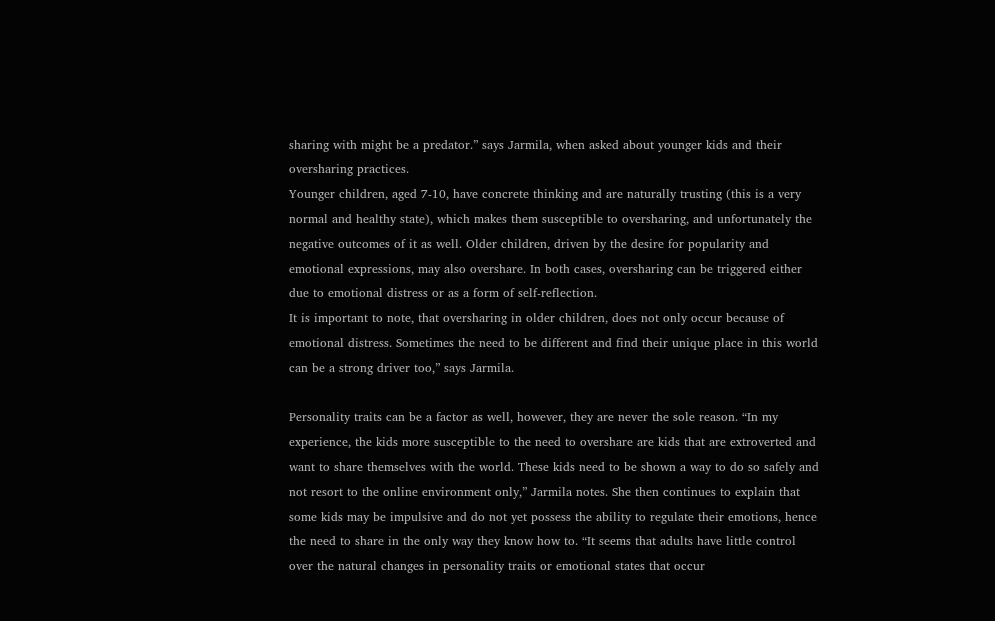sharing with might be a predator.” says Jarmila, when asked about younger kids and their oversharing practices.
Younger children, aged 7-10, have concrete thinking and are naturally trusting (this is a very normal and healthy state), which makes them susceptible to oversharing, and unfortunately the negative outcomes of it as well. Older children, driven by the desire for popularity and emotional expressions, may also overshare. In both cases, oversharing can be triggered either due to emotional distress or as a form of self-reflection.
It is important to note, that oversharing in older children, does not only occur because of emotional distress. Sometimes the need to be different and find their unique place in this world can be a strong driver too,” says Jarmila.

Personality traits can be a factor as well, however, they are never the sole reason. “In my experience, the kids more susceptible to the need to overshare are kids that are extroverted and want to share themselves with the world. These kids need to be shown a way to do so safely and not resort to the online environment only,” Jarmila notes. She then continues to explain that some kids may be impulsive and do not yet possess the ability to regulate their emotions, hence the need to share in the only way they know how to. “It seems that adults have little control over the natural changes in personality traits or emotional states that occur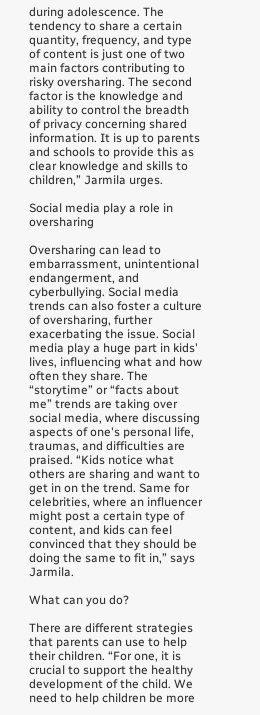during adolescence. The tendency to share a certain quantity, frequency, and type of content is just one of two main factors contributing to risky oversharing. The second factor is the knowledge and ability to control the breadth of privacy concerning shared information. It is up to parents and schools to provide this as clear knowledge and skills to children,” Jarmila urges.

Social media play a role in oversharing

Oversharing can lead to embarrassment, unintentional endangerment, and cyberbullying. Social media trends can also foster a culture of oversharing, further exacerbating the issue. Social media play a huge part in kids' lives, influencing what and how often they share. The “storytime” or “facts about me” trends are taking over social media, where discussing aspects of one's personal life, traumas, and difficulties are praised. “Kids notice what others are sharing and want to get in on the trend. Same for celebrities, where an influencer might post a certain type of content, and kids can feel convinced that they should be doing the same to fit in,” says Jarmila.

What can you do?

There are different strategies that parents can use to help their children. “For one, it is crucial to support the healthy development of the child. We need to help children be more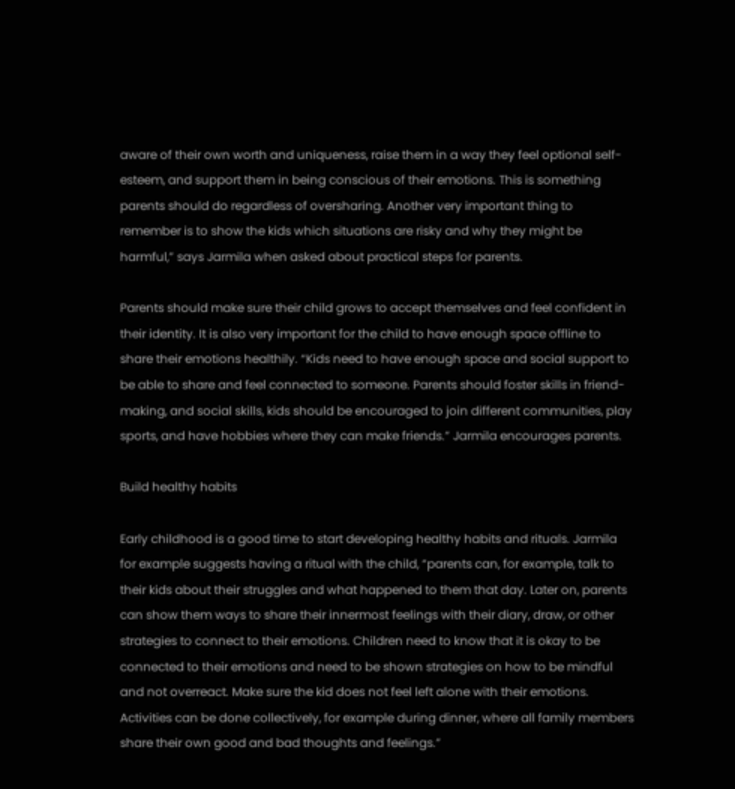aware of their own worth and uniqueness, raise them in a way they feel optional self-esteem, and support them in being conscious of their emotions. This is something parents should do regardless of oversharing. Another very important thing to remember is to show the kids which situations are risky and why they might be harmful,” says Jarmila when asked about practical steps for parents.

Parents should make sure their child grows to accept themselves and feel confident in their identity. It is also very important for the child to have enough space offline to share their emotions healthily. “Kids need to have enough space and social support to be able to share and feel connected to someone. Parents should foster skills in friend-making, and social skills, kids should be encouraged to join different communities, play sports, and have hobbies where they can make friends.” Jarmila encourages parents.

Build healthy habits

Early childhood is a good time to start developing healthy habits and rituals. Jarmila for example suggests having a ritual with the child, “parents can, for example, talk to their kids about their struggles and what happened to them that day. Later on, parents can show them ways to share their innermost feelings with their diary, draw, or other strategies to connect to their emotions. Children need to know that it is okay to be connected to their emotions and need to be shown strategies on how to be mindful and not overreact. Make sure the kid does not feel left alone with their emotions. Activities can be done collectively, for example during dinner, where all family members share their own good and bad thoughts and feelings.”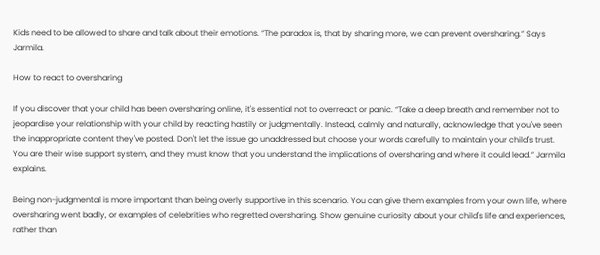Kids need to be allowed to share and talk about their emotions. “The paradox is, that by sharing more, we can prevent oversharing.” Says Jarmila.

How to react to oversharing

If you discover that your child has been oversharing online, it's essential not to overreact or panic. “Take a deep breath and remember not to jeopardise your relationship with your child by reacting hastily or judgmentally. Instead, calmly and naturally, acknowledge that you've seen the inappropriate content they've posted. Don't let the issue go unaddressed but choose your words carefully to maintain your child's trust. You are their wise support system, and they must know that you understand the implications of oversharing and where it could lead.” Jarmila explains.

Being non-judgmental is more important than being overly supportive in this scenario. You can give them examples from your own life, where oversharing went badly, or examples of celebrities who regretted oversharing. Show genuine curiosity about your child's life and experiences, rather than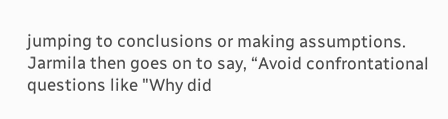jumping to conclusions or making assumptions. Jarmila then goes on to say, “Avoid confrontational questions like "Why did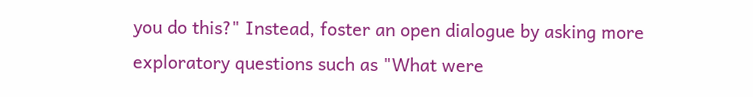you do this?" Instead, foster an open dialogue by asking more exploratory questions such as "What were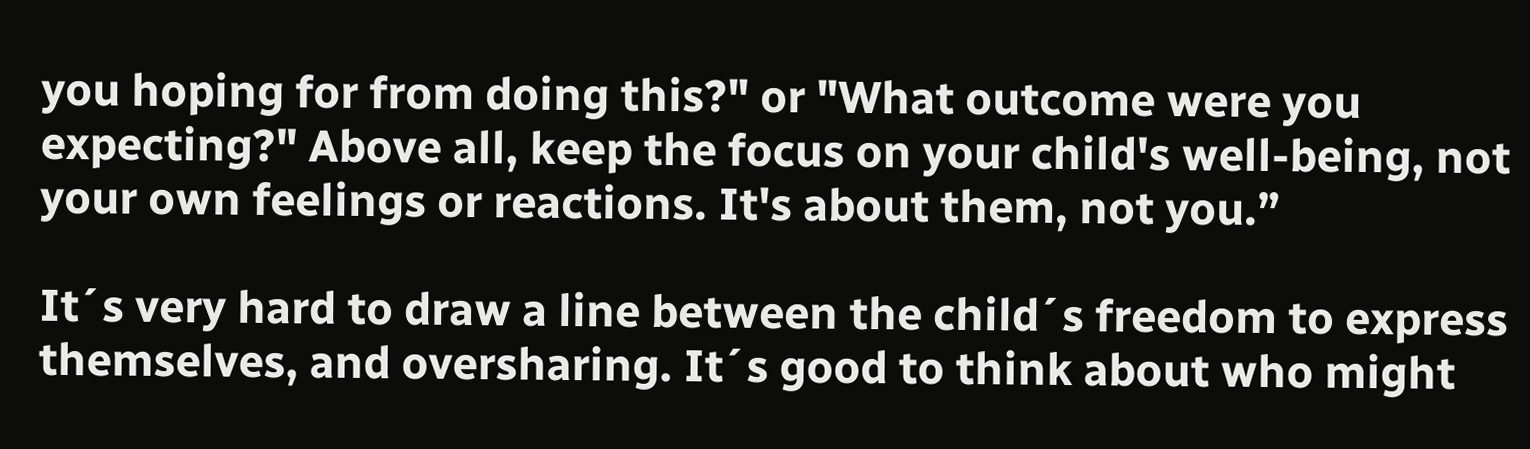you hoping for from doing this?" or "What outcome were you expecting?" Above all, keep the focus on your child's well-being, not your own feelings or reactions. It's about them, not you.”

It´s very hard to draw a line between the child´s freedom to express themselves, and oversharing. It´s good to think about who might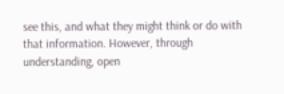see this, and what they might think or do with that information. However, through understanding, open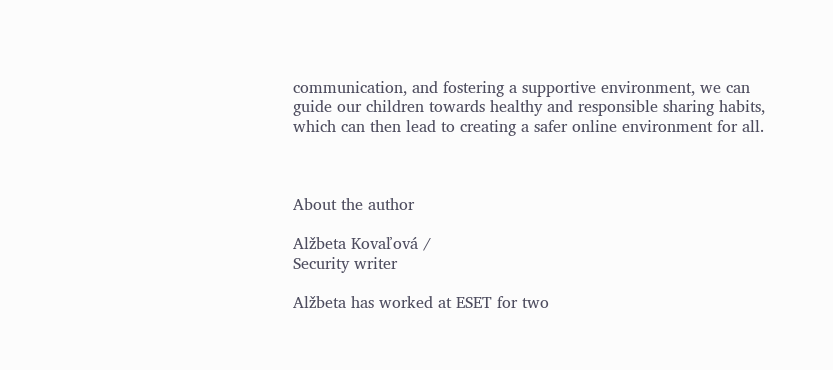communication, and fostering a supportive environment, we can guide our children towards healthy and responsible sharing habits, which can then lead to creating a safer online environment for all.



About the author

Alžbeta Kovaľová /
Security writer

Alžbeta has worked at ESET for two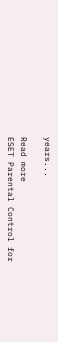years...

Read more
ESET Parental Control for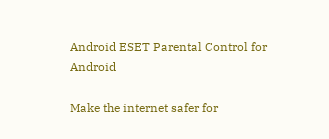Android ESET Parental Control for Android

Make the internet safer for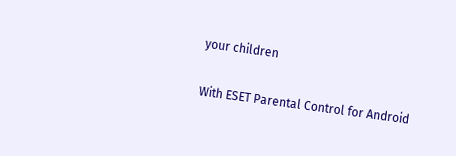your children

With ESET Parental Control for Android